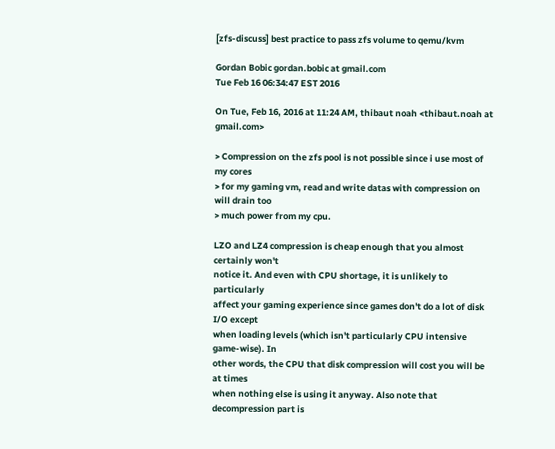[zfs-discuss] best practice to pass zfs volume to qemu/kvm

Gordan Bobic gordan.bobic at gmail.com
Tue Feb 16 06:34:47 EST 2016

On Tue, Feb 16, 2016 at 11:24 AM, thibaut noah <thibaut.noah at gmail.com>

> Compression on the zfs pool is not possible since i use most of my cores
> for my gaming vm, read and write datas with compression on will drain too
> much power from my cpu.

LZO and LZ4 compression is cheap enough that you almost certainly won't
notice it. And even with CPU shortage, it is unlikely to particularly
affect your gaming experience since games don't do a lot of disk I/O except
when loading levels (which isn't particularly CPU intensive game-wise). In
other words, the CPU that disk compression will cost you will be at times
when nothing else is using it anyway. Also note that decompression part is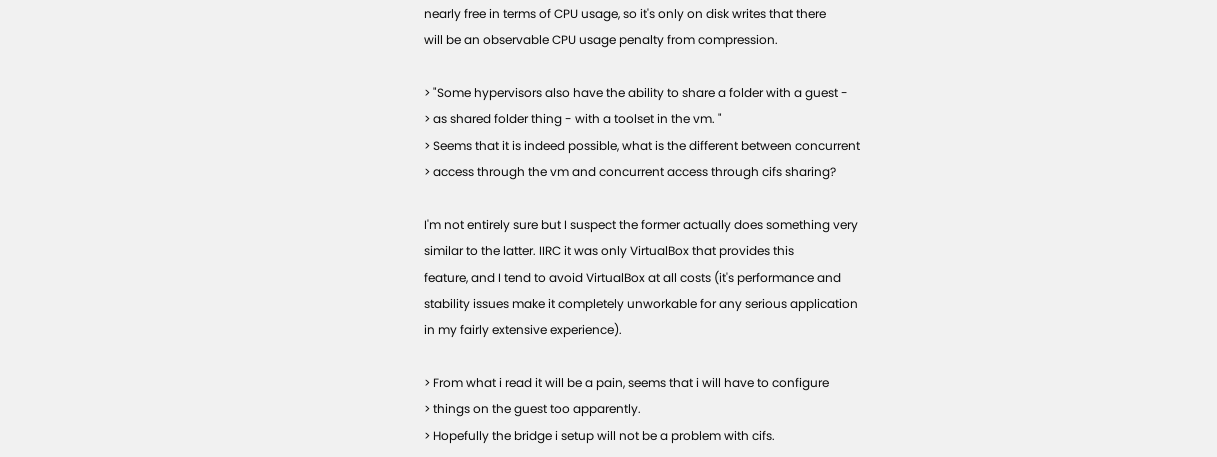nearly free in terms of CPU usage, so it's only on disk writes that there
will be an observable CPU usage penalty from compression.

> "Some hypervisors also have the ability to share a folder with a guest -
> as shared folder thing - with a toolset in the vm. "
> Seems that it is indeed possible, what is the different between concurrent
> access through the vm and concurrent access through cifs sharing?

I'm not entirely sure but I suspect the former actually does something very
similar to the latter. IIRC it was only VirtualBox that provides this
feature, and I tend to avoid VirtualBox at all costs (it's performance and
stability issues make it completely unworkable for any serious application
in my fairly extensive experience).

> From what i read it will be a pain, seems that i will have to configure
> things on the guest too apparently.
> Hopefully the bridge i setup will not be a problem with cifs.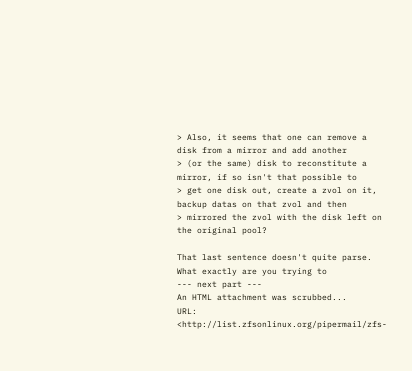> Also, it seems that one can remove a disk from a mirror and add another
> (or the same) disk to reconstitute a mirror, if so isn't that possible to
> get one disk out, create a zvol on it, backup datas on that zvol and then
> mirrored the zvol with the disk left on the original pool?

That last sentence doesn't quite parse. What exactly are you trying to
--- next part ---
An HTML attachment was scrubbed...
URL: <http://list.zfsonlinux.org/pipermail/zfs-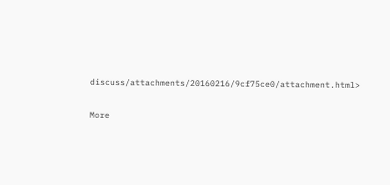discuss/attachments/20160216/9cf75ce0/attachment.html>

More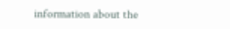information about the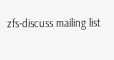zfs-discuss mailing list